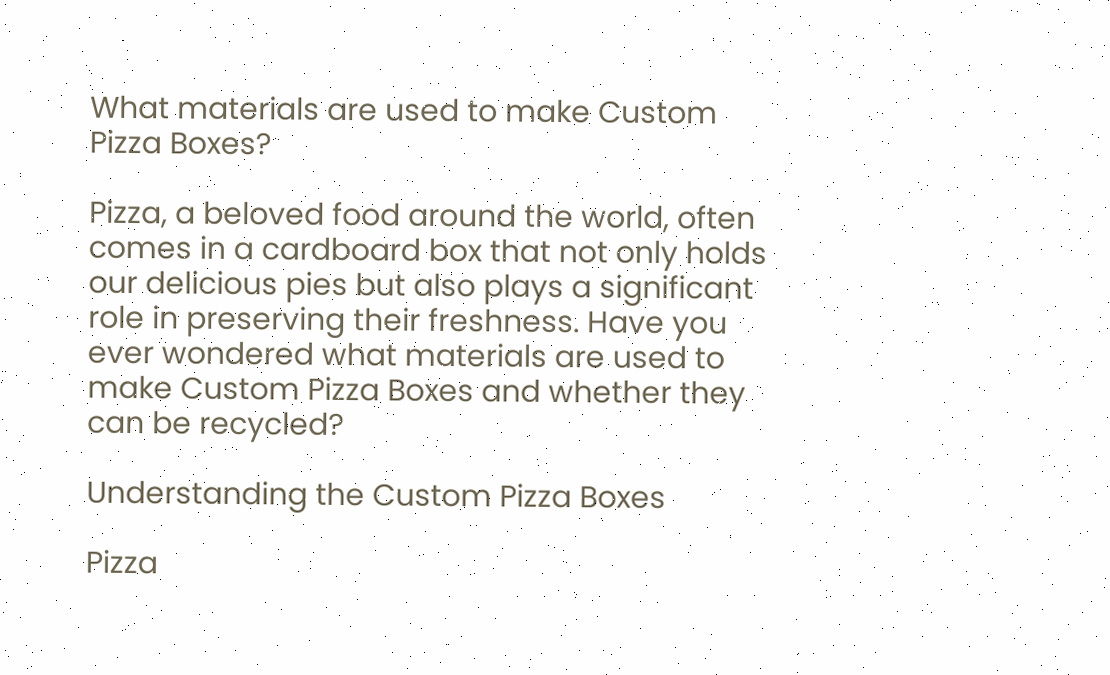What materials are used to make Custom Pizza Boxes?

Pizza, a beloved food around the world, often comes in a cardboard box that not only holds our delicious pies but also plays a significant role in preserving their freshness. Have you ever wondered what materials are used to make Custom Pizza Boxes and whether they can be recycled?

Understanding the Custom Pizza Boxes

Pizza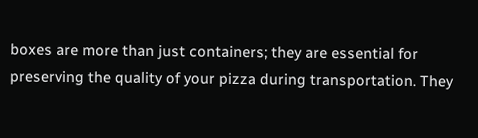boxes are more than just containers; they are essential for preserving the quality of your pizza during transportation. They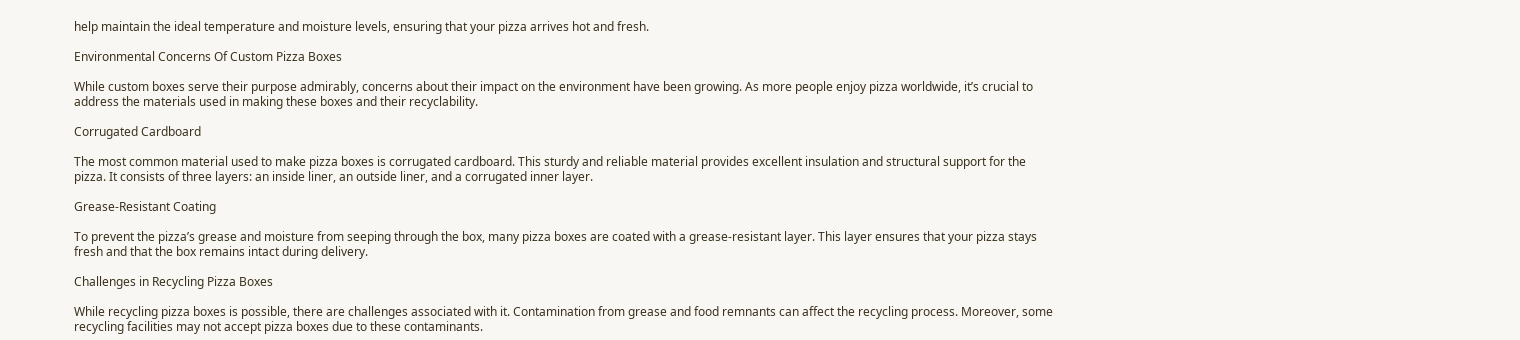help maintain the ideal temperature and moisture levels, ensuring that your pizza arrives hot and fresh.

Environmental Concerns Of Custom Pizza Boxes

While custom boxes serve their purpose admirably, concerns about their impact on the environment have been growing. As more people enjoy pizza worldwide, it’s crucial to address the materials used in making these boxes and their recyclability.

Corrugated Cardboard

The most common material used to make pizza boxes is corrugated cardboard. This sturdy and reliable material provides excellent insulation and structural support for the pizza. It consists of three layers: an inside liner, an outside liner, and a corrugated inner layer.

Grease-Resistant Coating

To prevent the pizza’s grease and moisture from seeping through the box, many pizza boxes are coated with a grease-resistant layer. This layer ensures that your pizza stays fresh and that the box remains intact during delivery.

Challenges in Recycling Pizza Boxes

While recycling pizza boxes is possible, there are challenges associated with it. Contamination from grease and food remnants can affect the recycling process. Moreover, some recycling facilities may not accept pizza boxes due to these contaminants.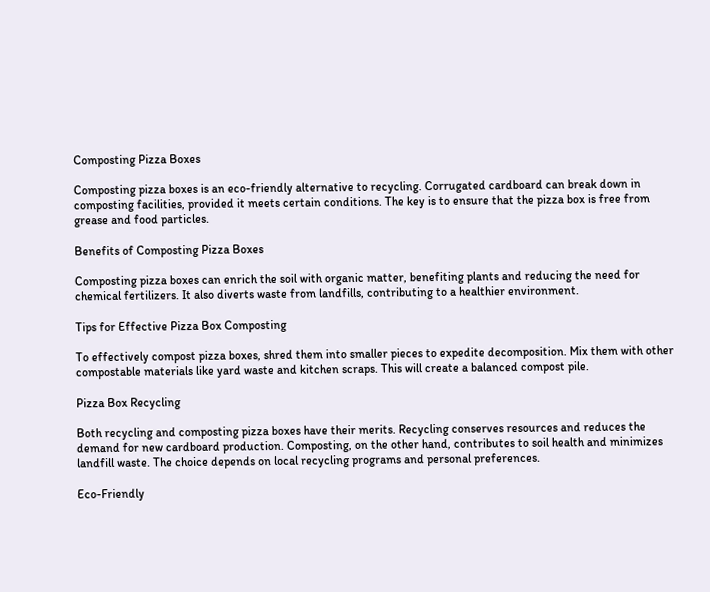Composting Pizza Boxes

Composting pizza boxes is an eco-friendly alternative to recycling. Corrugated cardboard can break down in composting facilities, provided it meets certain conditions. The key is to ensure that the pizza box is free from grease and food particles.

Benefits of Composting Pizza Boxes

Composting pizza boxes can enrich the soil with organic matter, benefiting plants and reducing the need for chemical fertilizers. It also diverts waste from landfills, contributing to a healthier environment.

Tips for Effective Pizza Box Composting

To effectively compost pizza boxes, shred them into smaller pieces to expedite decomposition. Mix them with other compostable materials like yard waste and kitchen scraps. This will create a balanced compost pile.

Pizza Box Recycling

Both recycling and composting pizza boxes have their merits. Recycling conserves resources and reduces the demand for new cardboard production. Composting, on the other hand, contributes to soil health and minimizes landfill waste. The choice depends on local recycling programs and personal preferences.

Eco-Friendly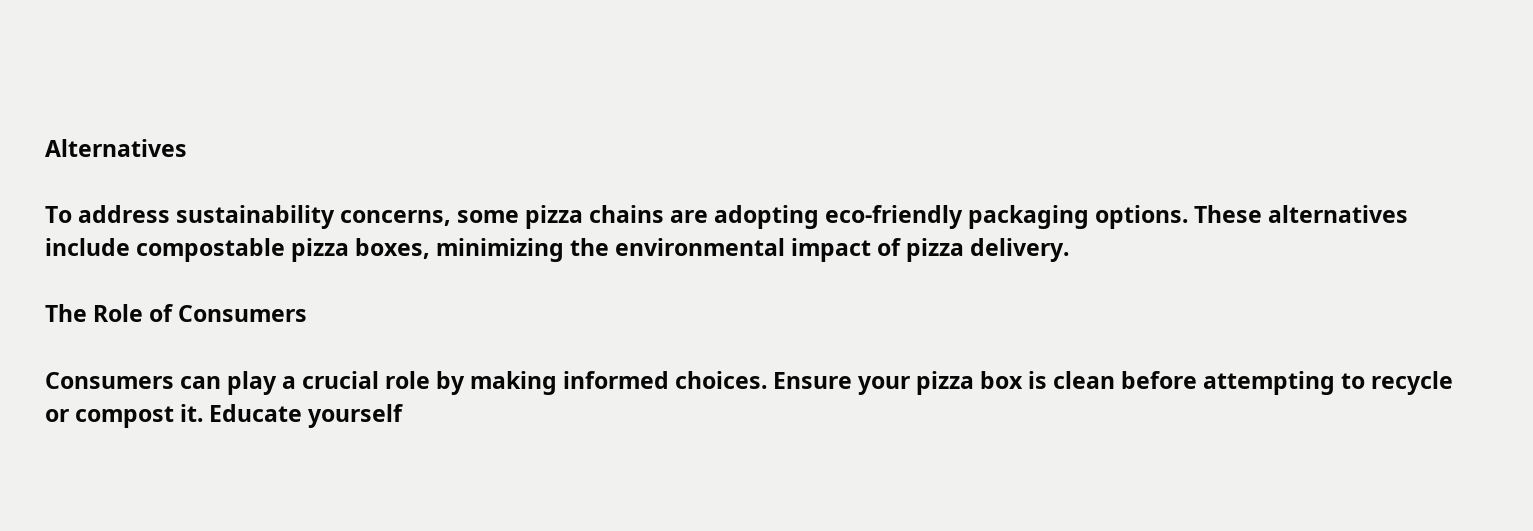Alternatives

To address sustainability concerns, some pizza chains are adopting eco-friendly packaging options. These alternatives include compostable pizza boxes, minimizing the environmental impact of pizza delivery.

The Role of Consumers

Consumers can play a crucial role by making informed choices. Ensure your pizza box is clean before attempting to recycle or compost it. Educate yourself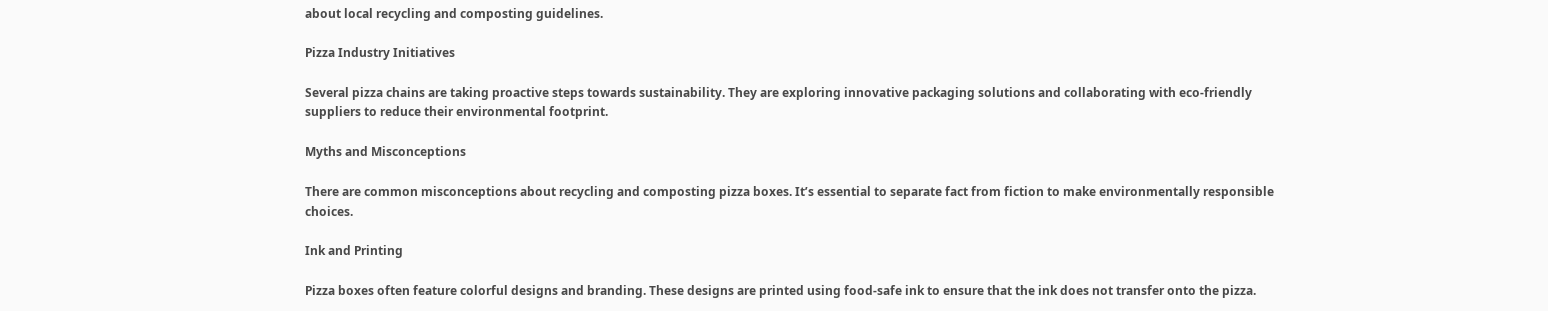about local recycling and composting guidelines.

Pizza Industry Initiatives

Several pizza chains are taking proactive steps towards sustainability. They are exploring innovative packaging solutions and collaborating with eco-friendly suppliers to reduce their environmental footprint.

Myths and Misconceptions

There are common misconceptions about recycling and composting pizza boxes. It’s essential to separate fact from fiction to make environmentally responsible choices.

Ink and Printing

Pizza boxes often feature colorful designs and branding. These designs are printed using food-safe ink to ensure that the ink does not transfer onto the pizza.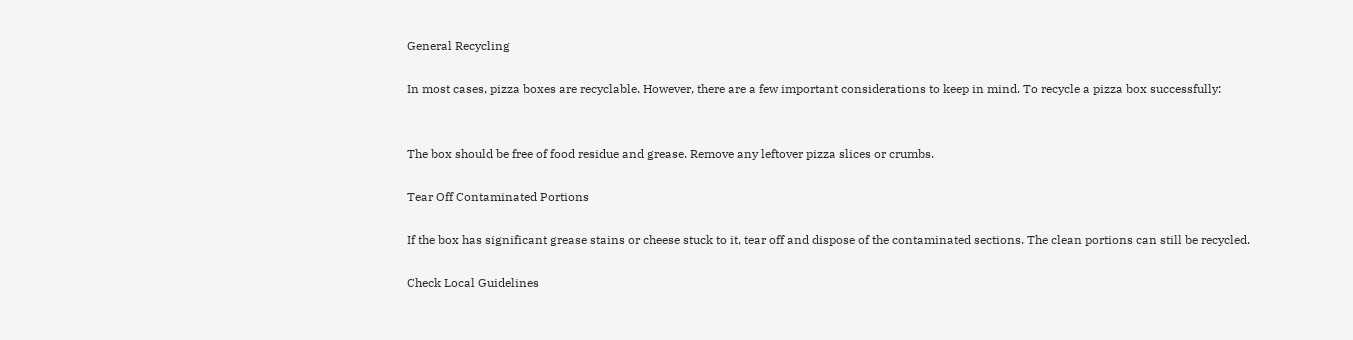General Recycling

In most cases, pizza boxes are recyclable. However, there are a few important considerations to keep in mind. To recycle a pizza box successfully:


The box should be free of food residue and grease. Remove any leftover pizza slices or crumbs.

Tear Off Contaminated Portions

If the box has significant grease stains or cheese stuck to it, tear off and dispose of the contaminated sections. The clean portions can still be recycled.

Check Local Guidelines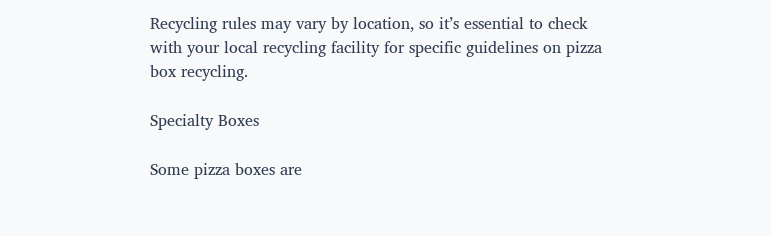Recycling rules may vary by location, so it’s essential to check with your local recycling facility for specific guidelines on pizza box recycling.

Specialty Boxes

Some pizza boxes are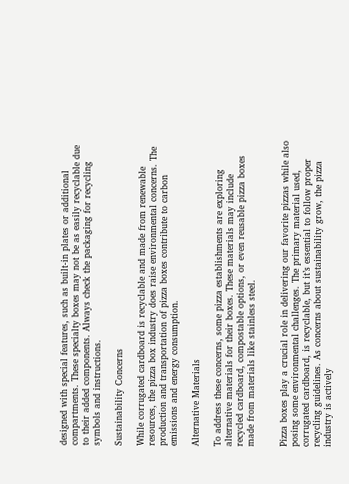designed with special features, such as built-in plates or additional compartments. These specialty boxes may not be as easily recyclable due to their added components. Always check the packaging for recycling symbols and instructions.

Sustainability Concerns

While corrugated cardboard is recyclable and made from renewable resources, the pizza box industry does raise environmental concerns. The production and transportation of pizza boxes contribute to carbon emissions and energy consumption.

Alternative Materials

To address these concerns, some pizza establishments are exploring alternative materials for their boxes. These materials may include recycled cardboard, compostable options, or even reusable pizza boxes made from materials like stainless steel.


Pizza boxes play a crucial role in delivering our favorite pizzas while also posing some environmental challenges. The primary material used, corrugated cardboard, is recyclable, but it’s essential to follow proper recycling guidelines. As concerns about sustainability grow, the pizza industry is actively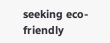seeking eco-friendly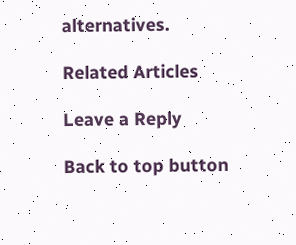alternatives.

Related Articles

Leave a Reply

Back to top button